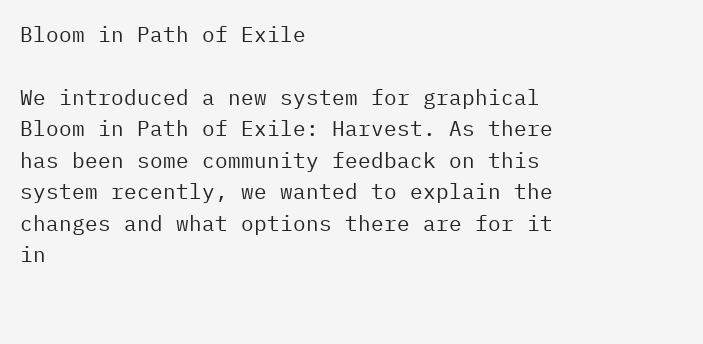Bloom in Path of Exile

We introduced a new system for graphical Bloom in Path of Exile: Harvest. As there has been some community feedback on this system recently, we wanted to explain the changes and what options there are for it in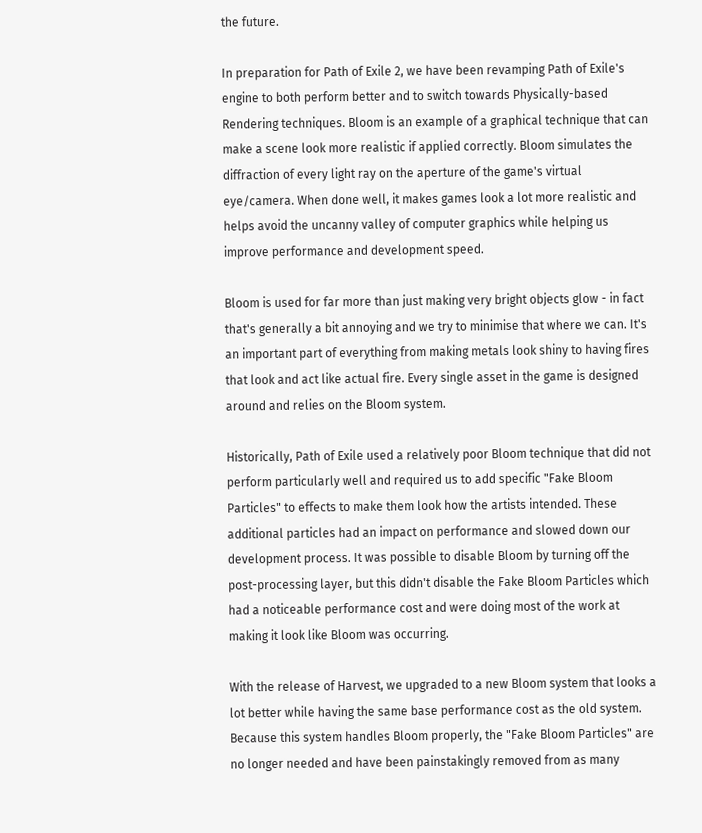the future.

In preparation for Path of Exile 2, we have been revamping Path of Exile's engine to both perform better and to switch towards Physically-based Rendering techniques. Bloom is an example of a graphical technique that can make a scene look more realistic if applied correctly. Bloom simulates the diffraction of every light ray on the aperture of the game's virtual eye/camera. When done well, it makes games look a lot more realistic and helps avoid the uncanny valley of computer graphics while helping us improve performance and development speed.

Bloom is used for far more than just making very bright objects glow - in fact that's generally a bit annoying and we try to minimise that where we can. It's an important part of everything from making metals look shiny to having fires that look and act like actual fire. Every single asset in the game is designed around and relies on the Bloom system.

Historically, Path of Exile used a relatively poor Bloom technique that did not perform particularly well and required us to add specific "Fake Bloom Particles" to effects to make them look how the artists intended. These additional particles had an impact on performance and slowed down our development process. It was possible to disable Bloom by turning off the post-processing layer, but this didn't disable the Fake Bloom Particles which had a noticeable performance cost and were doing most of the work at making it look like Bloom was occurring.

With the release of Harvest, we upgraded to a new Bloom system that looks a lot better while having the same base performance cost as the old system. Because this system handles Bloom properly, the "Fake Bloom Particles" are no longer needed and have been painstakingly removed from as many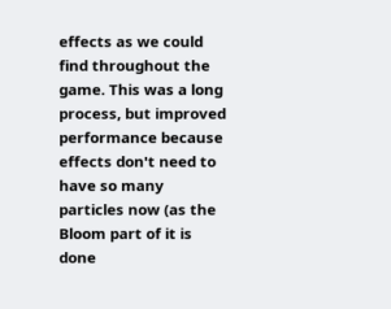effects as we could find throughout the game. This was a long process, but improved performance because effects don't need to have so many particles now (as the Bloom part of it is done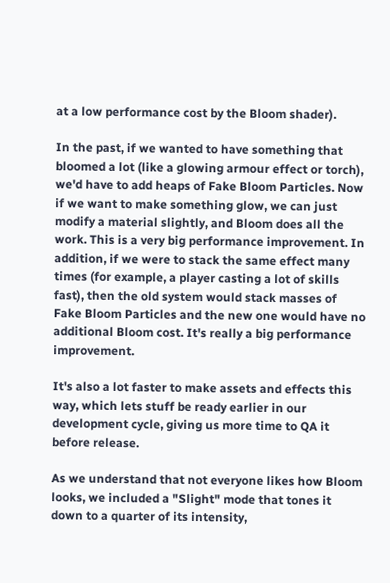at a low performance cost by the Bloom shader).

In the past, if we wanted to have something that bloomed a lot (like a glowing armour effect or torch), we'd have to add heaps of Fake Bloom Particles. Now if we want to make something glow, we can just modify a material slightly, and Bloom does all the work. This is a very big performance improvement. In addition, if we were to stack the same effect many times (for example, a player casting a lot of skills fast), then the old system would stack masses of Fake Bloom Particles and the new one would have no additional Bloom cost. It's really a big performance improvement.

It's also a lot faster to make assets and effects this way, which lets stuff be ready earlier in our development cycle, giving us more time to QA it before release.

As we understand that not everyone likes how Bloom looks, we included a "Slight" mode that tones it down to a quarter of its intensity,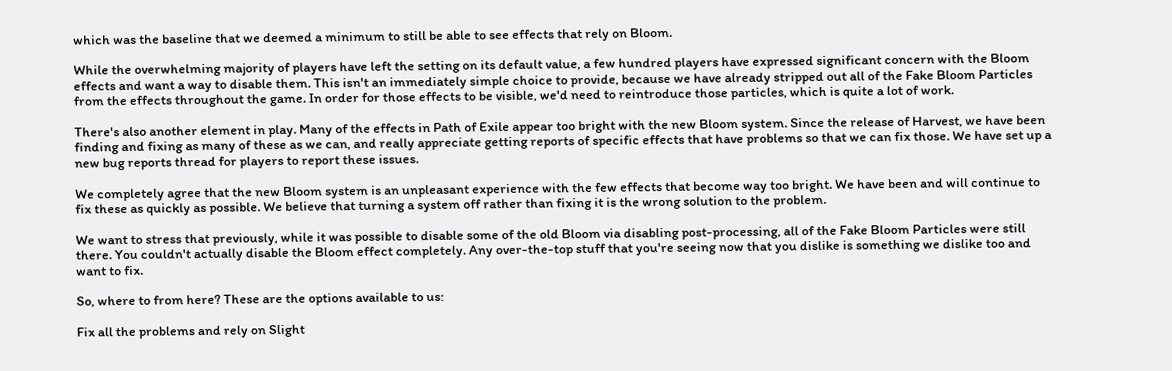which was the baseline that we deemed a minimum to still be able to see effects that rely on Bloom.

While the overwhelming majority of players have left the setting on its default value, a few hundred players have expressed significant concern with the Bloom effects and want a way to disable them. This isn't an immediately simple choice to provide, because we have already stripped out all of the Fake Bloom Particles from the effects throughout the game. In order for those effects to be visible, we'd need to reintroduce those particles, which is quite a lot of work.

There's also another element in play. Many of the effects in Path of Exile appear too bright with the new Bloom system. Since the release of Harvest, we have been finding and fixing as many of these as we can, and really appreciate getting reports of specific effects that have problems so that we can fix those. We have set up a new bug reports thread for players to report these issues.

We completely agree that the new Bloom system is an unpleasant experience with the few effects that become way too bright. We have been and will continue to fix these as quickly as possible. We believe that turning a system off rather than fixing it is the wrong solution to the problem.

We want to stress that previously, while it was possible to disable some of the old Bloom via disabling post-processing, all of the Fake Bloom Particles were still there. You couldn't actually disable the Bloom effect completely. Any over-the-top stuff that you're seeing now that you dislike is something we dislike too and want to fix.

So, where to from here? These are the options available to us:

Fix all the problems and rely on Slight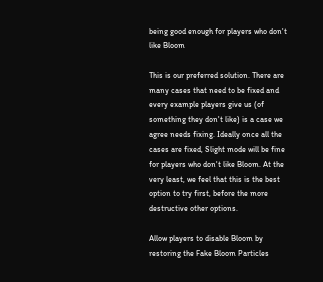being good enough for players who don't like Bloom

This is our preferred solution. There are many cases that need to be fixed and every example players give us (of something they don't like) is a case we agree needs fixing. Ideally once all the cases are fixed, Slight mode will be fine for players who don't like Bloom. At the very least, we feel that this is the best option to try first, before the more destructive other options.

Allow players to disable Bloom by restoring the Fake Bloom Particles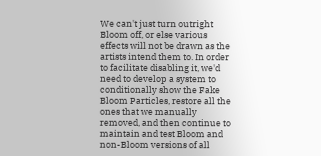We can't just turn outright Bloom off, or else various effects will not be drawn as the artists intend them to. In order to facilitate disabling it, we'd need to develop a system to conditionally show the Fake Bloom Particles, restore all the ones that we manually removed, and then continue to maintain and test Bloom and non-Bloom versions of all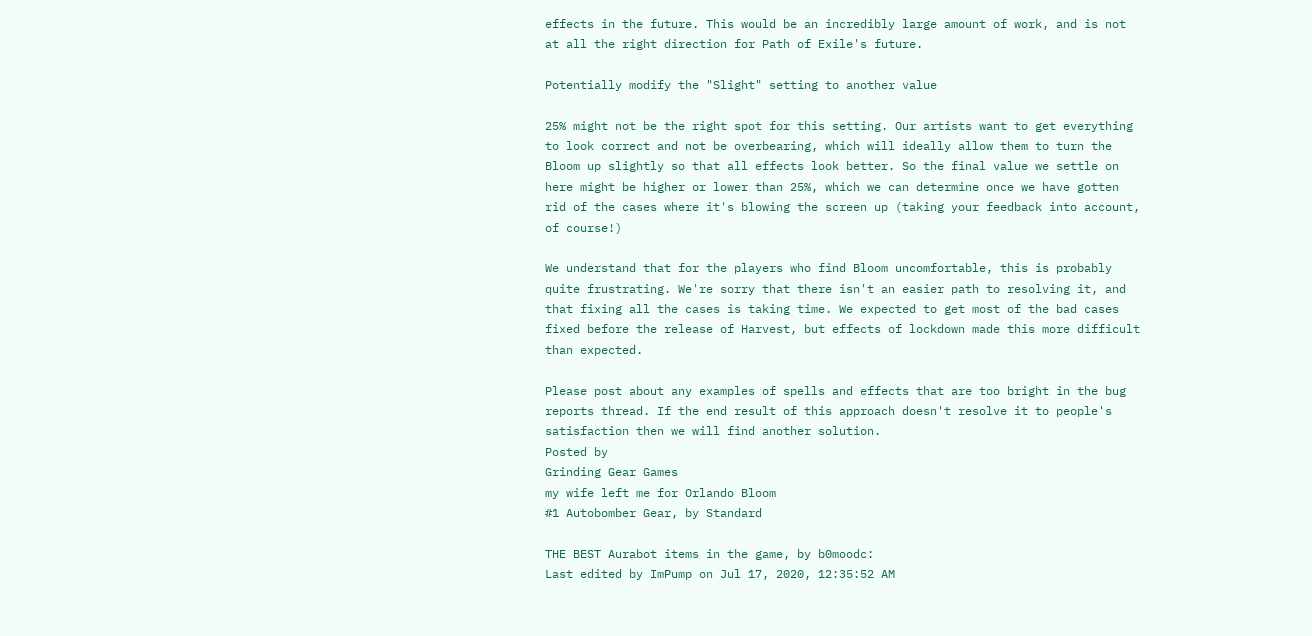effects in the future. This would be an incredibly large amount of work, and is not at all the right direction for Path of Exile's future.

Potentially modify the "Slight" setting to another value

25% might not be the right spot for this setting. Our artists want to get everything to look correct and not be overbearing, which will ideally allow them to turn the Bloom up slightly so that all effects look better. So the final value we settle on here might be higher or lower than 25%, which we can determine once we have gotten rid of the cases where it's blowing the screen up (taking your feedback into account, of course!)

We understand that for the players who find Bloom uncomfortable, this is probably quite frustrating. We're sorry that there isn't an easier path to resolving it, and that fixing all the cases is taking time. We expected to get most of the bad cases fixed before the release of Harvest, but effects of lockdown made this more difficult than expected.

Please post about any examples of spells and effects that are too bright in the bug reports thread. If the end result of this approach doesn't resolve it to people's satisfaction then we will find another solution.
Posted by
Grinding Gear Games
my wife left me for Orlando Bloom
#1 Autobomber Gear, by Standard

THE BEST Aurabot items in the game, by b0moodc:
Last edited by ImPump on Jul 17, 2020, 12:35:52 AM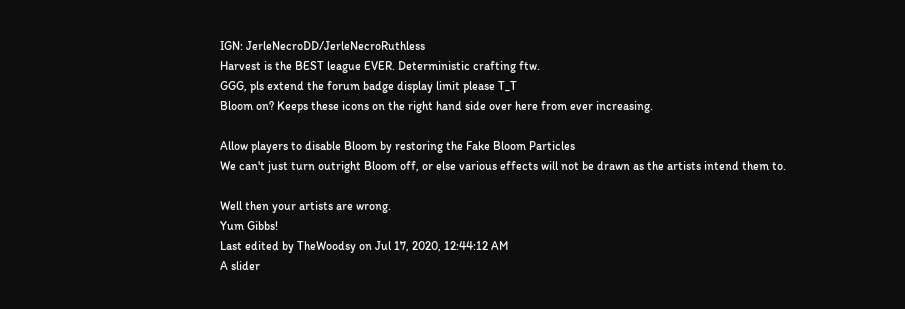IGN: JerleNecroDD/JerleNecroRuthless
Harvest is the BEST league EVER. Deterministic crafting ftw.
GGG, pls extend the forum badge display limit please T_T
Bloom on? Keeps these icons on the right hand side over here from ever increasing.

Allow players to disable Bloom by restoring the Fake Bloom Particles
We can't just turn outright Bloom off, or else various effects will not be drawn as the artists intend them to.

Well then your artists are wrong.
Yum Gibbs!
Last edited by TheWoodsy on Jul 17, 2020, 12:44:12 AM
A slider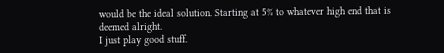would be the ideal solution. Starting at 5% to whatever high end that is deemed alright.
I just play good stuff.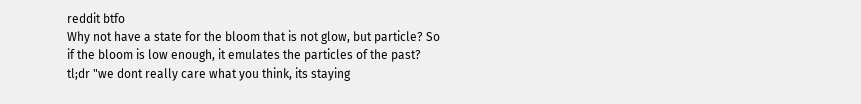reddit btfo
Why not have a state for the bloom that is not glow, but particle? So if the bloom is low enough, it emulates the particles of the past?
tl;dr "we dont really care what you think, its staying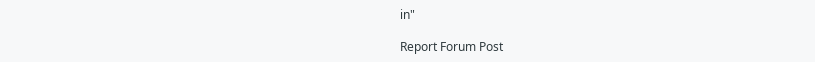in"

Report Forum Post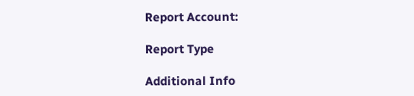Report Account:

Report Type

Additional Info